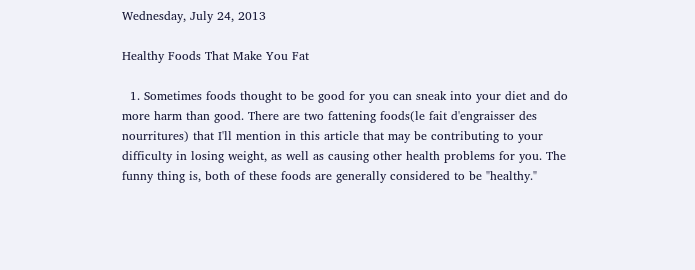Wednesday, July 24, 2013

Healthy Foods That Make You Fat

  1. Sometimes foods thought to be good for you can sneak into your diet and do more harm than good. There are two fattening foods(le fait d'engraisser des nourritures) that I'll mention in this article that may be contributing to your difficulty in losing weight, as well as causing other health problems for you. The funny thing is, both of these foods are generally considered to be "healthy."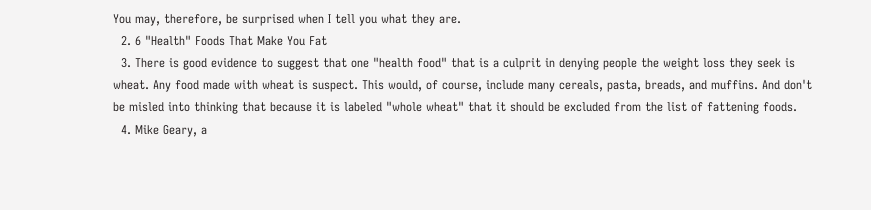You may, therefore, be surprised when I tell you what they are.
  2. 6 "Health" Foods That Make You Fat
  3. There is good evidence to suggest that one "health food" that is a culprit in denying people the weight loss they seek is wheat. Any food made with wheat is suspect. This would, of course, include many cereals, pasta, breads, and muffins. And don't be misled into thinking that because it is labeled "whole wheat" that it should be excluded from the list of fattening foods.
  4. Mike Geary, a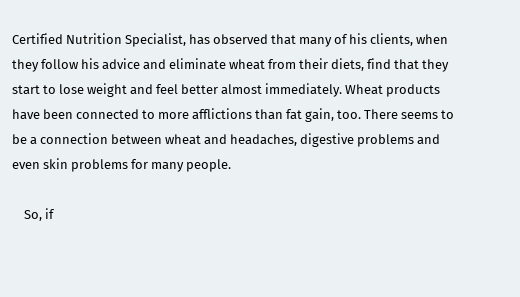Certified Nutrition Specialist, has observed that many of his clients, when they follow his advice and eliminate wheat from their diets, find that they start to lose weight and feel better almost immediately. Wheat products have been connected to more afflictions than fat gain, too. There seems to be a connection between wheat and headaches, digestive problems and even skin problems for many people.

    So, if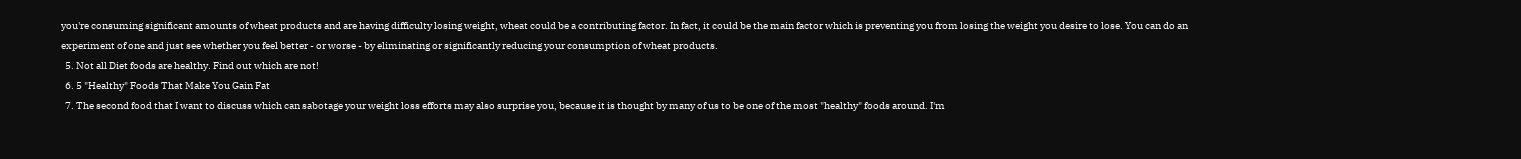you're consuming significant amounts of wheat products and are having difficulty losing weight, wheat could be a contributing factor. In fact, it could be the main factor which is preventing you from losing the weight you desire to lose. You can do an experiment of one and just see whether you feel better - or worse - by eliminating or significantly reducing your consumption of wheat products.
  5. Not all Diet foods are healthy. Find out which are not!
  6. 5 "Healthy" Foods That Make You Gain Fat
  7. The second food that I want to discuss which can sabotage your weight loss efforts may also surprise you, because it is thought by many of us to be one of the most "healthy" foods around. I'm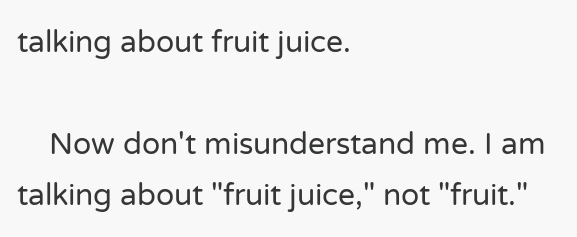talking about fruit juice.

    Now don't misunderstand me. I am talking about "fruit juice," not "fruit."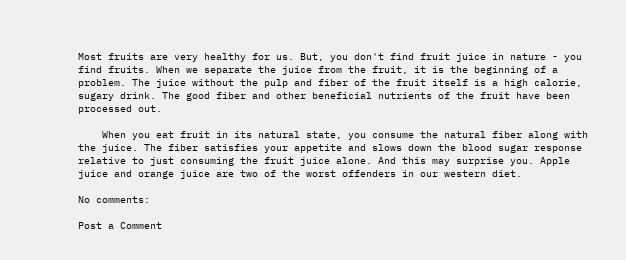Most fruits are very healthy for us. But, you don't find fruit juice in nature - you find fruits. When we separate the juice from the fruit, it is the beginning of a problem. The juice without the pulp and fiber of the fruit itself is a high calorie, sugary drink. The good fiber and other beneficial nutrients of the fruit have been processed out.

    When you eat fruit in its natural state, you consume the natural fiber along with the juice. The fiber satisfies your appetite and slows down the blood sugar response relative to just consuming the fruit juice alone. And this may surprise you. Apple juice and orange juice are two of the worst offenders in our western diet.

No comments:

Post a Comment